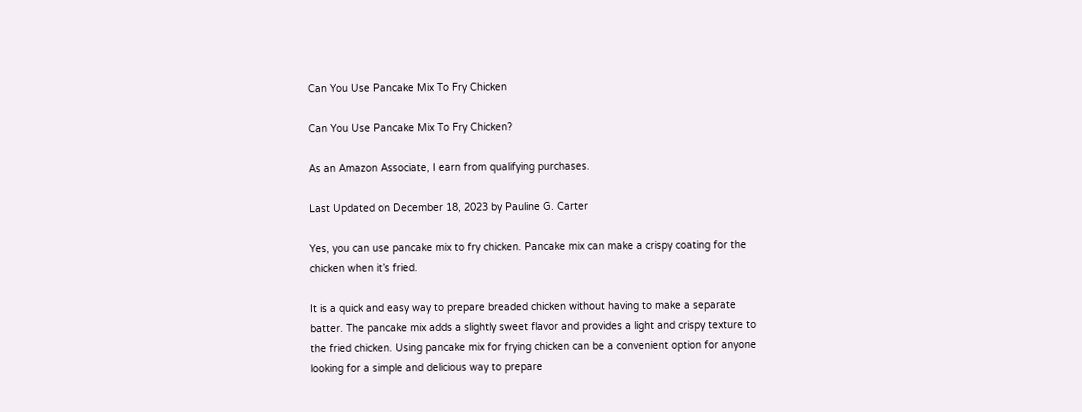Can You Use Pancake Mix To Fry Chicken

Can You Use Pancake Mix To Fry Chicken?

As an Amazon Associate, I earn from qualifying purchases.

Last Updated on December 18, 2023 by Pauline G. Carter

Yes, you can use pancake mix to fry chicken. Pancake mix can make a crispy coating for the chicken when it’s fried.

It is a quick and easy way to prepare breaded chicken without having to make a separate batter. The pancake mix adds a slightly sweet flavor and provides a light and crispy texture to the fried chicken. Using pancake mix for frying chicken can be a convenient option for anyone looking for a simple and delicious way to prepare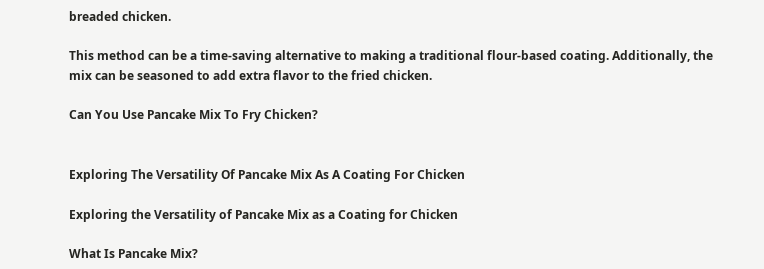breaded chicken.

This method can be a time-saving alternative to making a traditional flour-based coating. Additionally, the mix can be seasoned to add extra flavor to the fried chicken.

Can You Use Pancake Mix To Fry Chicken?


Exploring The Versatility Of Pancake Mix As A Coating For Chicken

Exploring the Versatility of Pancake Mix as a Coating for Chicken

What Is Pancake Mix?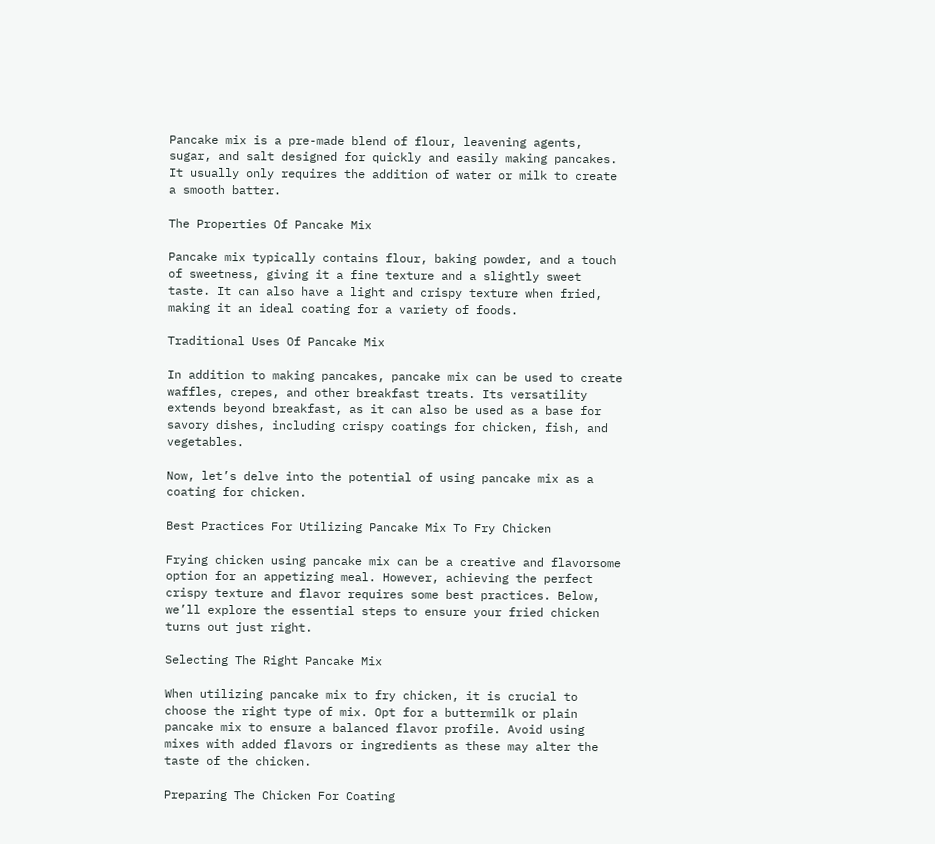Pancake mix is a pre-made blend of flour, leavening agents, sugar, and salt designed for quickly and easily making pancakes. It usually only requires the addition of water or milk to create a smooth batter.

The Properties Of Pancake Mix

Pancake mix typically contains flour, baking powder, and a touch of sweetness, giving it a fine texture and a slightly sweet taste. It can also have a light and crispy texture when fried, making it an ideal coating for a variety of foods.

Traditional Uses Of Pancake Mix

In addition to making pancakes, pancake mix can be used to create waffles, crepes, and other breakfast treats. Its versatility extends beyond breakfast, as it can also be used as a base for savory dishes, including crispy coatings for chicken, fish, and vegetables.

Now, let’s delve into the potential of using pancake mix as a coating for chicken.

Best Practices For Utilizing Pancake Mix To Fry Chicken

Frying chicken using pancake mix can be a creative and flavorsome option for an appetizing meal. However, achieving the perfect crispy texture and flavor requires some best practices. Below, we’ll explore the essential steps to ensure your fried chicken turns out just right.

Selecting The Right Pancake Mix

When utilizing pancake mix to fry chicken, it is crucial to choose the right type of mix. Opt for a buttermilk or plain pancake mix to ensure a balanced flavor profile. Avoid using mixes with added flavors or ingredients as these may alter the taste of the chicken.

Preparing The Chicken For Coating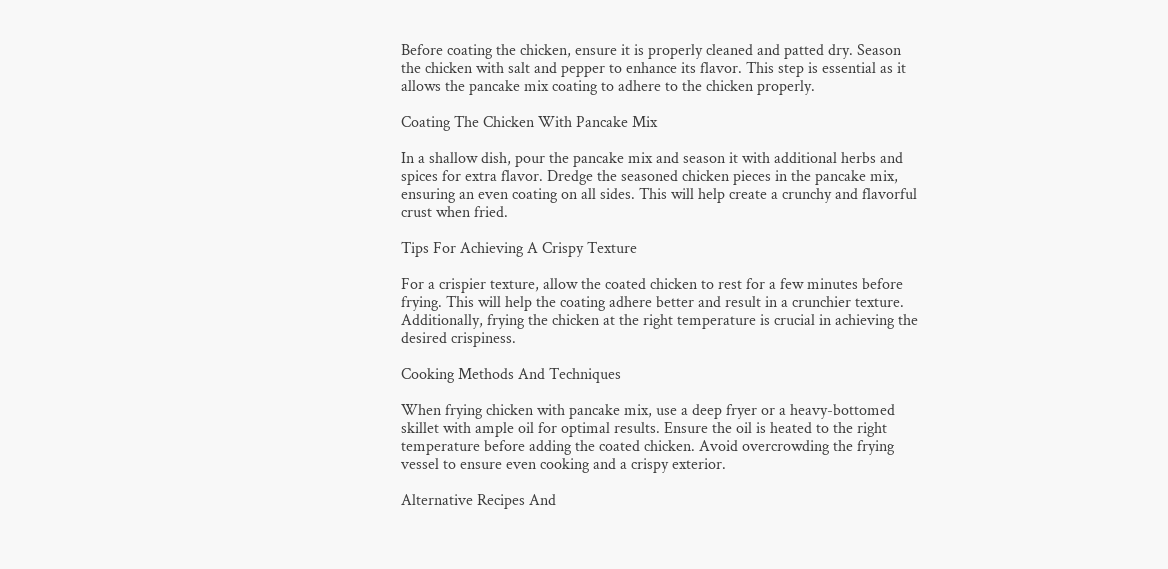Before coating the chicken, ensure it is properly cleaned and patted dry. Season the chicken with salt and pepper to enhance its flavor. This step is essential as it allows the pancake mix coating to adhere to the chicken properly.

Coating The Chicken With Pancake Mix

In a shallow dish, pour the pancake mix and season it with additional herbs and spices for extra flavor. Dredge the seasoned chicken pieces in the pancake mix, ensuring an even coating on all sides. This will help create a crunchy and flavorful crust when fried.

Tips For Achieving A Crispy Texture

For a crispier texture, allow the coated chicken to rest for a few minutes before frying. This will help the coating adhere better and result in a crunchier texture. Additionally, frying the chicken at the right temperature is crucial in achieving the desired crispiness.

Cooking Methods And Techniques

When frying chicken with pancake mix, use a deep fryer or a heavy-bottomed skillet with ample oil for optimal results. Ensure the oil is heated to the right temperature before adding the coated chicken. Avoid overcrowding the frying vessel to ensure even cooking and a crispy exterior.

Alternative Recipes And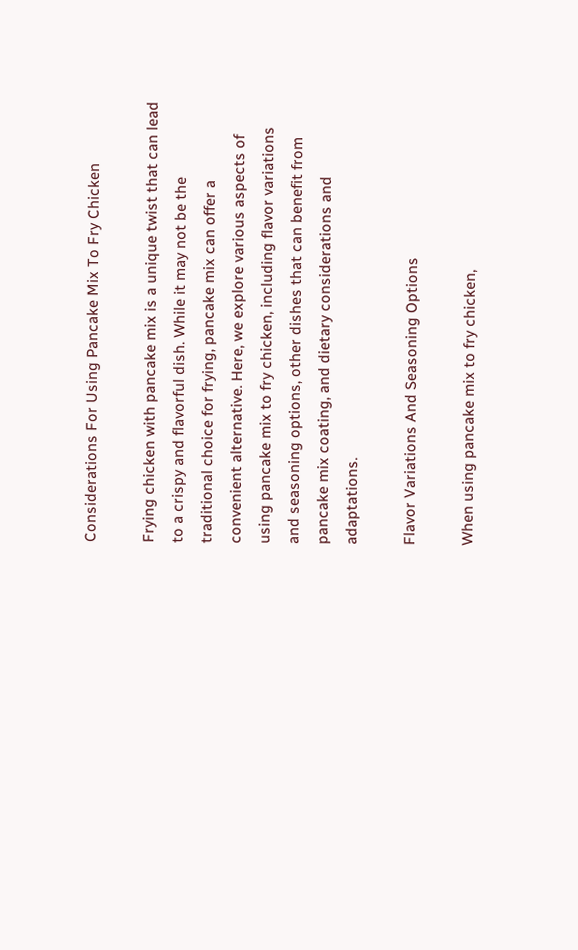Considerations For Using Pancake Mix To Fry Chicken

Frying chicken with pancake mix is a unique twist that can lead to a crispy and flavorful dish. While it may not be the traditional choice for frying, pancake mix can offer a convenient alternative. Here, we explore various aspects of using pancake mix to fry chicken, including flavor variations and seasoning options, other dishes that can benefit from pancake mix coating, and dietary considerations and adaptations.

Flavor Variations And Seasoning Options

When using pancake mix to fry chicken,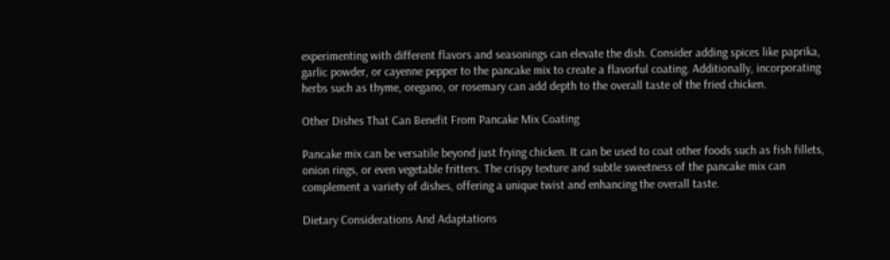experimenting with different flavors and seasonings can elevate the dish. Consider adding spices like paprika, garlic powder, or cayenne pepper to the pancake mix to create a flavorful coating. Additionally, incorporating herbs such as thyme, oregano, or rosemary can add depth to the overall taste of the fried chicken.

Other Dishes That Can Benefit From Pancake Mix Coating

Pancake mix can be versatile beyond just frying chicken. It can be used to coat other foods such as fish fillets, onion rings, or even vegetable fritters. The crispy texture and subtle sweetness of the pancake mix can complement a variety of dishes, offering a unique twist and enhancing the overall taste.

Dietary Considerations And Adaptations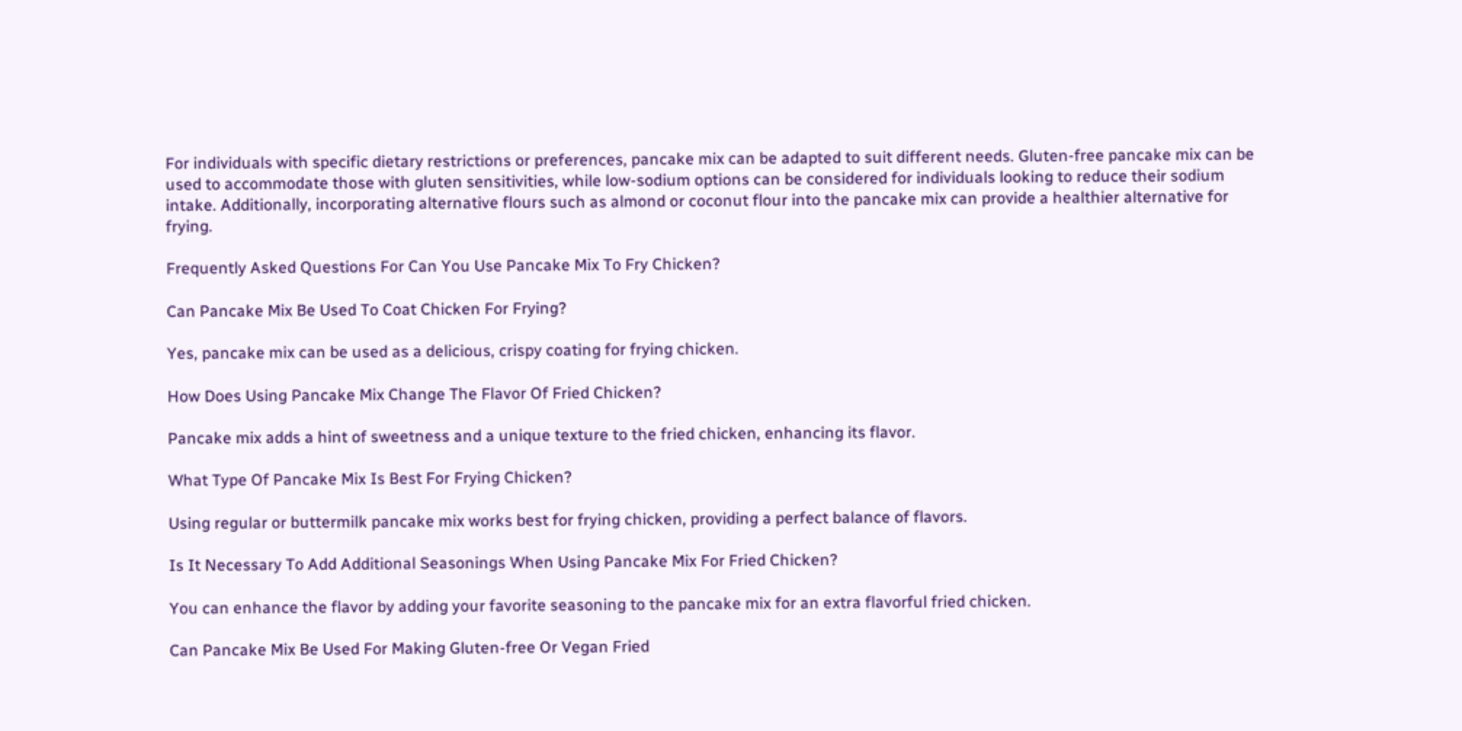For individuals with specific dietary restrictions or preferences, pancake mix can be adapted to suit different needs. Gluten-free pancake mix can be used to accommodate those with gluten sensitivities, while low-sodium options can be considered for individuals looking to reduce their sodium intake. Additionally, incorporating alternative flours such as almond or coconut flour into the pancake mix can provide a healthier alternative for frying.

Frequently Asked Questions For Can You Use Pancake Mix To Fry Chicken?

Can Pancake Mix Be Used To Coat Chicken For Frying?

Yes, pancake mix can be used as a delicious, crispy coating for frying chicken.

How Does Using Pancake Mix Change The Flavor Of Fried Chicken?

Pancake mix adds a hint of sweetness and a unique texture to the fried chicken, enhancing its flavor.

What Type Of Pancake Mix Is Best For Frying Chicken?

Using regular or buttermilk pancake mix works best for frying chicken, providing a perfect balance of flavors.

Is It Necessary To Add Additional Seasonings When Using Pancake Mix For Fried Chicken?

You can enhance the flavor by adding your favorite seasoning to the pancake mix for an extra flavorful fried chicken.

Can Pancake Mix Be Used For Making Gluten-free Or Vegan Fried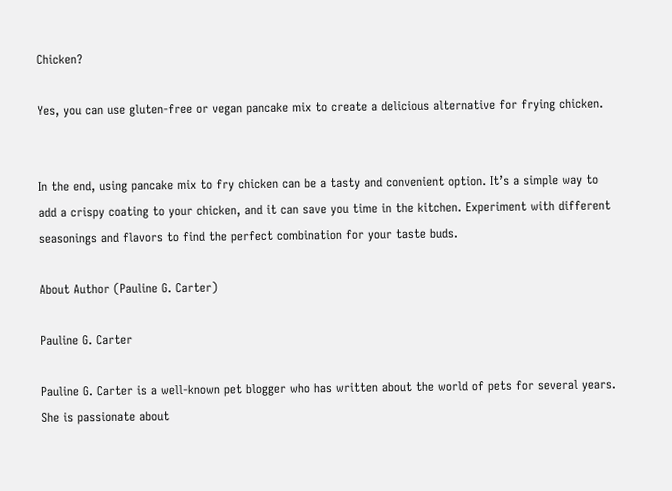Chicken?

Yes, you can use gluten-free or vegan pancake mix to create a delicious alternative for frying chicken.


In the end, using pancake mix to fry chicken can be a tasty and convenient option. It’s a simple way to add a crispy coating to your chicken, and it can save you time in the kitchen. Experiment with different seasonings and flavors to find the perfect combination for your taste buds.

About Author (Pauline G. Carter)

Pauline G. Carter

Pauline G. Carter is a well-known pet blogger who has written about the world of pets for several years. She is passionate about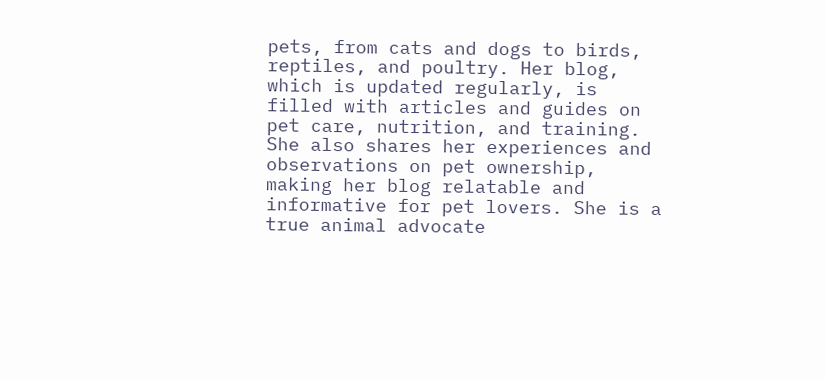pets, from cats and dogs to birds, reptiles, and poultry. Her blog, which is updated regularly, is filled with articles and guides on pet care, nutrition, and training. She also shares her experiences and observations on pet ownership, making her blog relatable and informative for pet lovers. She is a true animal advocate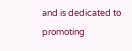and is dedicated to promoting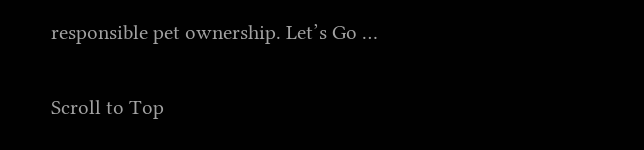responsible pet ownership. Let’s Go …

Scroll to Top